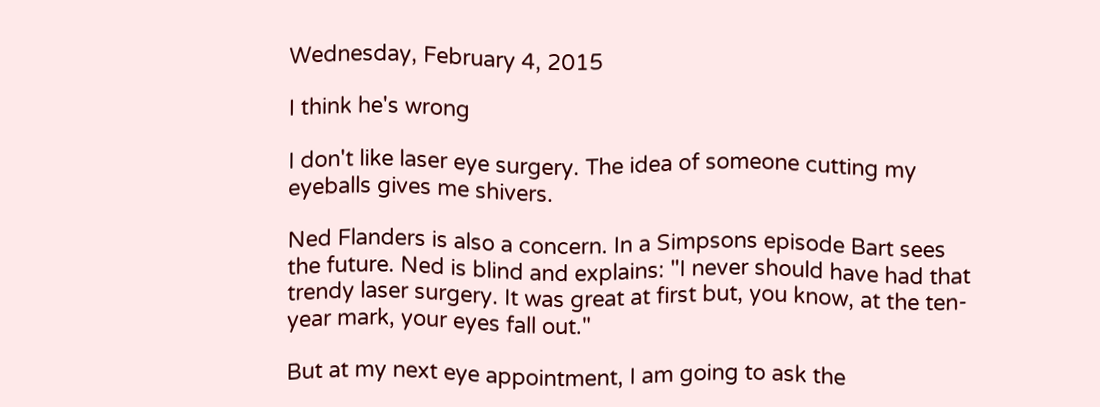Wednesday, February 4, 2015

I think he's wrong

I don't like laser eye surgery. The idea of someone cutting my eyeballs gives me shivers.

Ned Flanders is also a concern. In a Simpsons episode Bart sees the future. Ned is blind and explains: "I never should have had that trendy laser surgery. It was great at first but, you know, at the ten-year mark, your eyes fall out."

But at my next eye appointment, I am going to ask the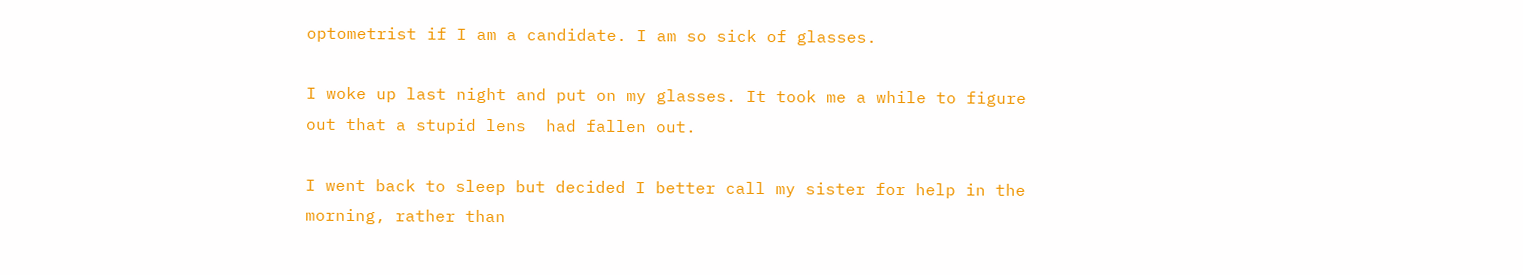optometrist if I am a candidate. I am so sick of glasses.

I woke up last night and put on my glasses. It took me a while to figure out that a stupid lens  had fallen out.

I went back to sleep but decided I better call my sister for help in the morning, rather than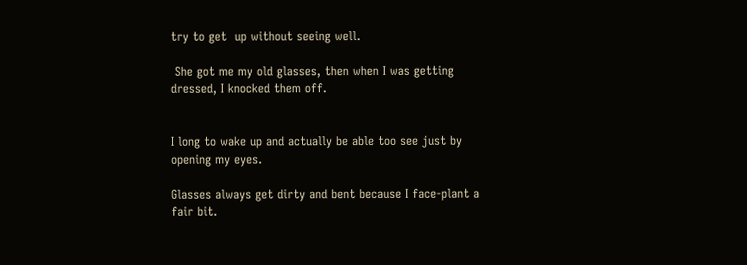try to get  up without seeing well.

 She got me my old glasses, then when I was getting dressed, I knocked them off.


I long to wake up and actually be able too see just by opening my eyes.

Glasses always get dirty and bent because I face-plant a fair bit.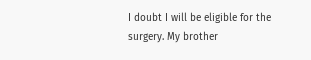I doubt I will be eligible for the surgery. My brother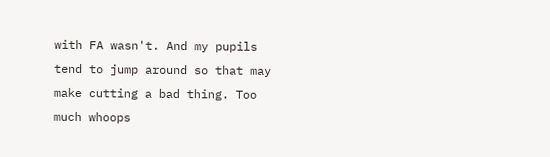with FA wasn't. And my pupils tend to jump around so that may make cutting a bad thing. Too much whoops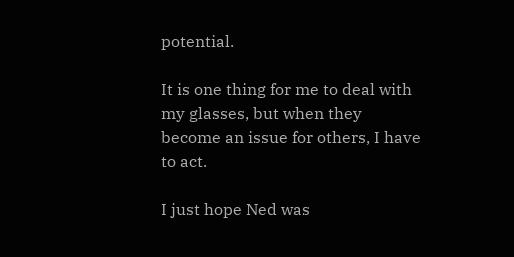potential.

It is one thing for me to deal with my glasses, but when they become an issue for others, I have to act.

I just hope Ned was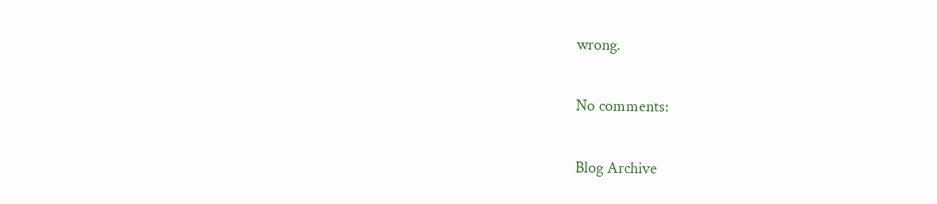wrong.

No comments:

Blog Archive